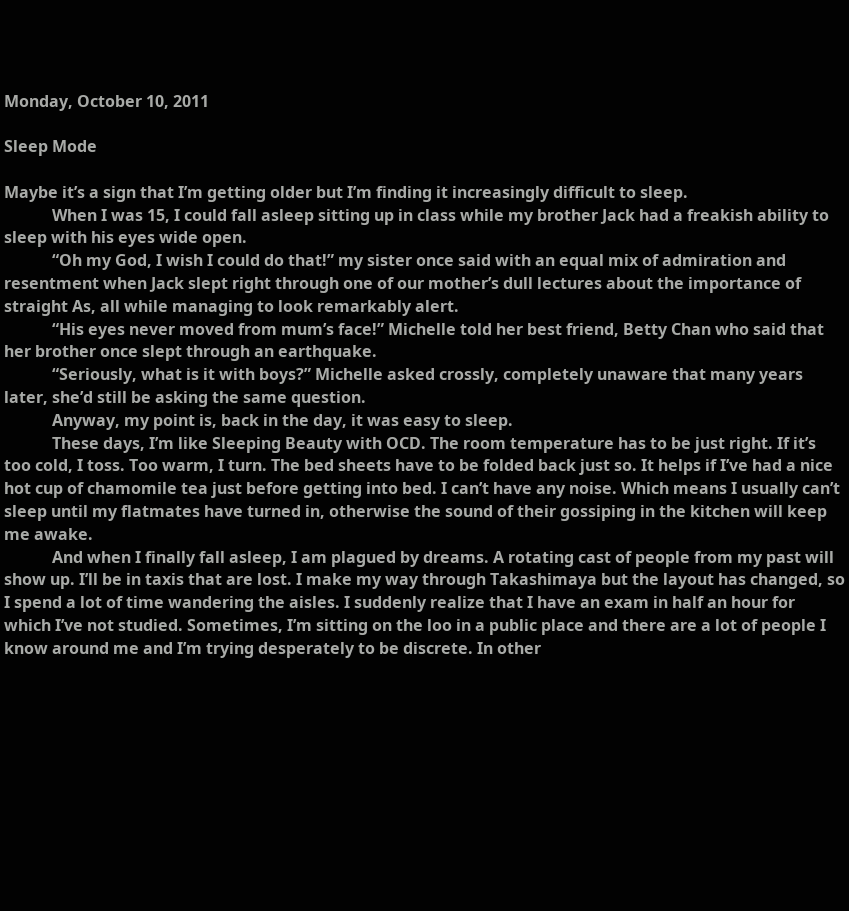Monday, October 10, 2011

Sleep Mode

Maybe it’s a sign that I’m getting older but I’m finding it increasingly difficult to sleep.
            When I was 15, I could fall asleep sitting up in class while my brother Jack had a freakish ability to sleep with his eyes wide open.
            “Oh my God, I wish I could do that!” my sister once said with an equal mix of admiration and resentment when Jack slept right through one of our mother’s dull lectures about the importance of straight As, all while managing to look remarkably alert.
            “His eyes never moved from mum’s face!” Michelle told her best friend, Betty Chan who said that her brother once slept through an earthquake.
            “Seriously, what is it with boys?” Michelle asked crossly, completely unaware that many years later, she’d still be asking the same question.
            Anyway, my point is, back in the day, it was easy to sleep.
            These days, I’m like Sleeping Beauty with OCD. The room temperature has to be just right. If it’s too cold, I toss. Too warm, I turn. The bed sheets have to be folded back just so. It helps if I’ve had a nice hot cup of chamomile tea just before getting into bed. I can’t have any noise. Which means I usually can’t sleep until my flatmates have turned in, otherwise the sound of their gossiping in the kitchen will keep me awake.
            And when I finally fall asleep, I am plagued by dreams. A rotating cast of people from my past will show up. I’ll be in taxis that are lost. I make my way through Takashimaya but the layout has changed, so I spend a lot of time wandering the aisles. I suddenly realize that I have an exam in half an hour for which I’ve not studied. Sometimes, I’m sitting on the loo in a public place and there are a lot of people I know around me and I’m trying desperately to be discrete. In other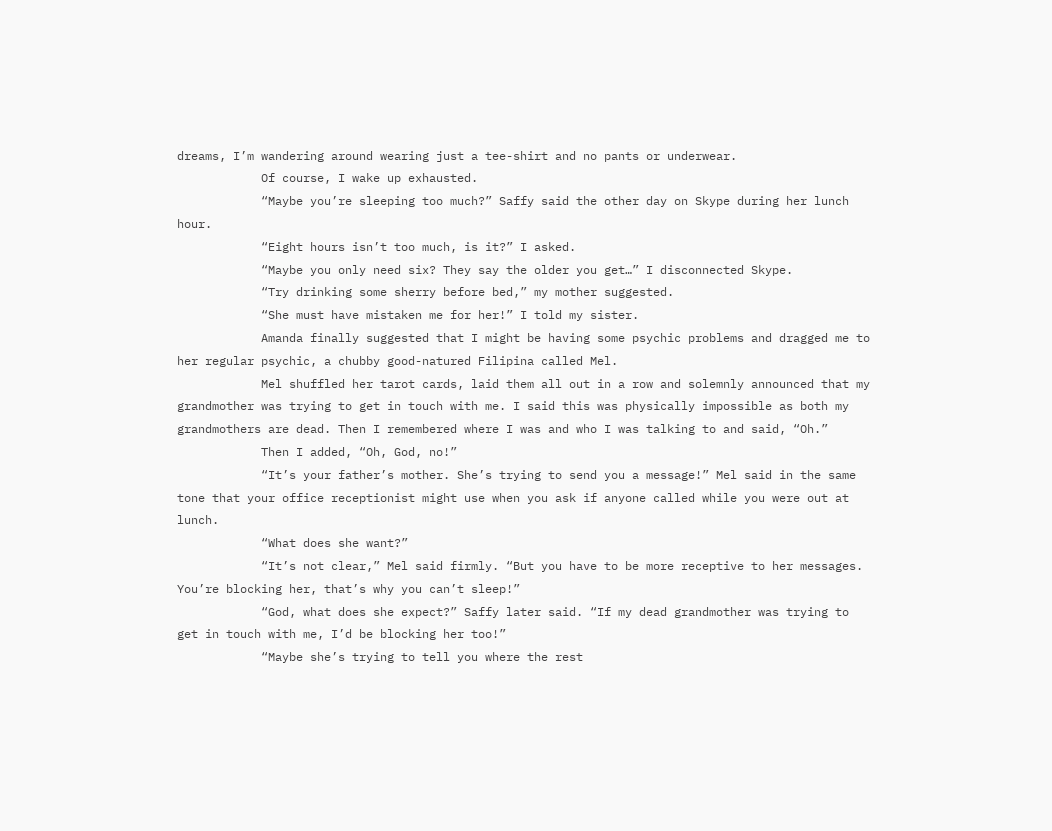dreams, I’m wandering around wearing just a tee-shirt and no pants or underwear.
            Of course, I wake up exhausted.
            “Maybe you’re sleeping too much?” Saffy said the other day on Skype during her lunch hour.
            “Eight hours isn’t too much, is it?” I asked.
            “Maybe you only need six? They say the older you get…” I disconnected Skype.
            “Try drinking some sherry before bed,” my mother suggested.
            “She must have mistaken me for her!” I told my sister.
            Amanda finally suggested that I might be having some psychic problems and dragged me to her regular psychic, a chubby good-natured Filipina called Mel.
            Mel shuffled her tarot cards, laid them all out in a row and solemnly announced that my grandmother was trying to get in touch with me. I said this was physically impossible as both my grandmothers are dead. Then I remembered where I was and who I was talking to and said, “Oh.”
            Then I added, “Oh, God, no!”
            “It’s your father’s mother. She’s trying to send you a message!” Mel said in the same tone that your office receptionist might use when you ask if anyone called while you were out at lunch.
            “What does she want?”
            “It’s not clear,” Mel said firmly. “But you have to be more receptive to her messages. You’re blocking her, that’s why you can’t sleep!”
            “God, what does she expect?” Saffy later said. “If my dead grandmother was trying to get in touch with me, I’d be blocking her too!”
            “Maybe she’s trying to tell you where the rest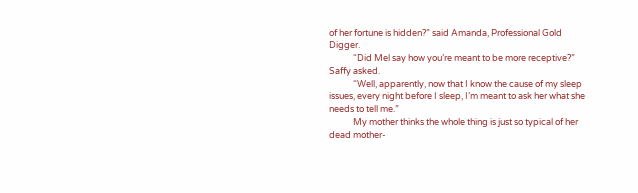of her fortune is hidden?” said Amanda, Professional Gold Digger.
            “Did Mel say how you’re meant to be more receptive?” Saffy asked.
            “Well, apparently, now that I know the cause of my sleep issues, every night before I sleep, I’m meant to ask her what she needs to tell me.”
            My mother thinks the whole thing is just so typical of her dead mother-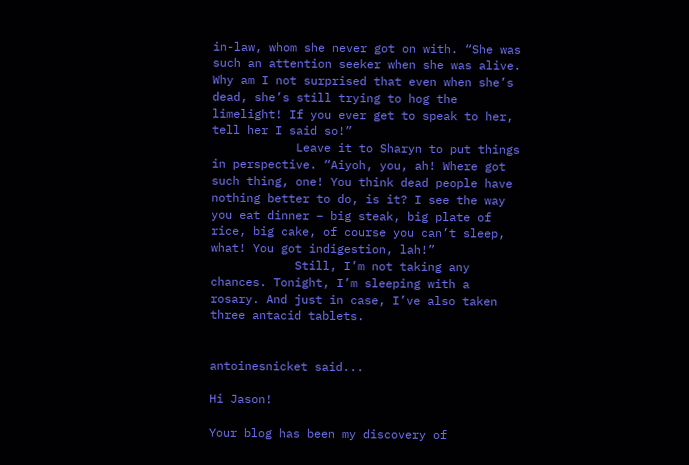in-law, whom she never got on with. “She was such an attention seeker when she was alive. Why am I not surprised that even when she’s dead, she’s still trying to hog the limelight! If you ever get to speak to her, tell her I said so!”
            Leave it to Sharyn to put things in perspective. “Aiyoh, you, ah! Where got such thing, one! You think dead people have nothing better to do, is it? I see the way you eat dinner – big steak, big plate of rice, big cake, of course you can’t sleep, what! You got indigestion, lah!”
            Still, I’m not taking any chances. Tonight, I’m sleeping with a rosary. And just in case, I’ve also taken three antacid tablets.


antoinesnicket said...

Hi Jason!

Your blog has been my discovery of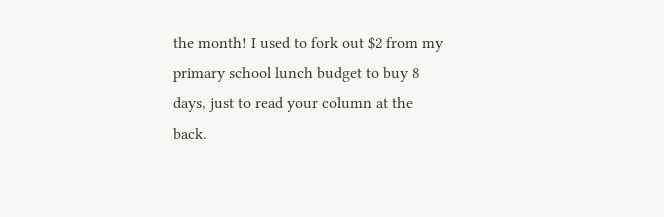the month! I used to fork out $2 from my primary school lunch budget to buy 8 days, just to read your column at the back.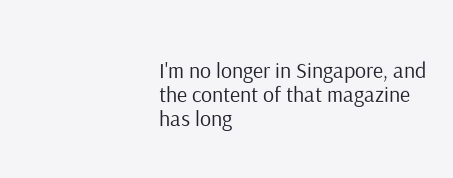I'm no longer in Singapore, and the content of that magazine has long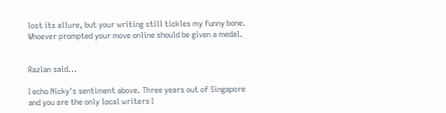lost its allure, but your writing still tickles my funny bone. Whoever prompted your move online should be given a medal.


Razlan said...

I echo Nicky's sentiment above. Three years out of Singapore and you are the only local writers I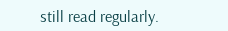still read regularly.